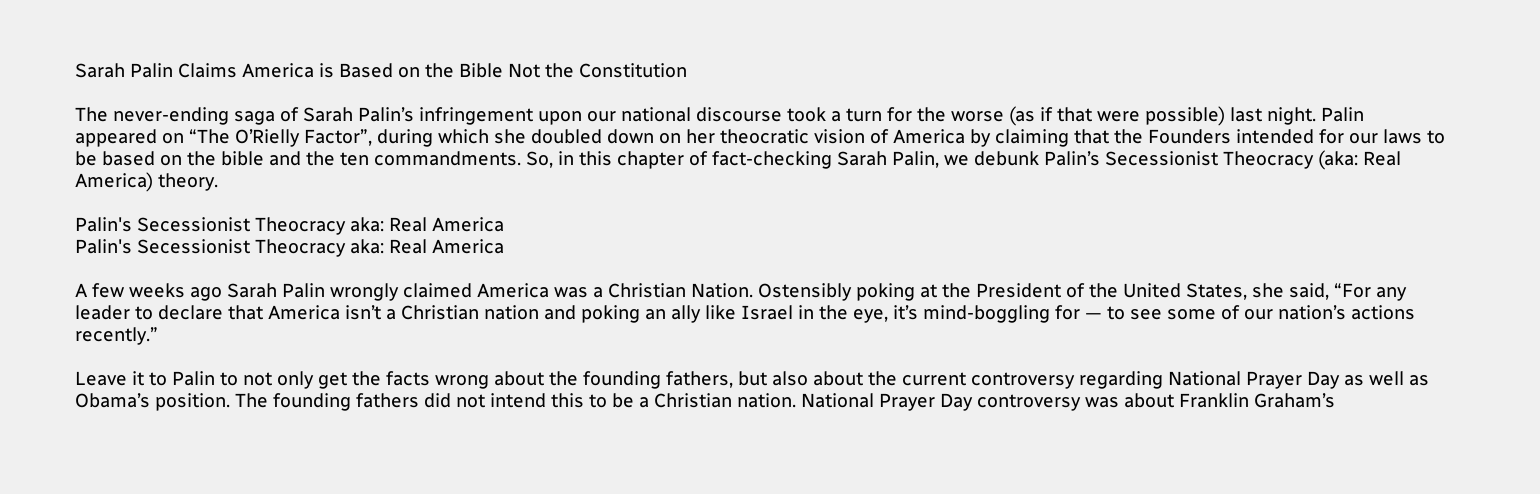Sarah Palin Claims America is Based on the Bible Not the Constitution

The never-ending saga of Sarah Palin’s infringement upon our national discourse took a turn for the worse (as if that were possible) last night. Palin appeared on “The O’Rielly Factor”, during which she doubled down on her theocratic vision of America by claiming that the Founders intended for our laws to be based on the bible and the ten commandments. So, in this chapter of fact-checking Sarah Palin, we debunk Palin’s Secessionist Theocracy (aka: Real America) theory.

Palin's Secessionist Theocracy aka: Real America
Palin's Secessionist Theocracy aka: Real America

A few weeks ago Sarah Palin wrongly claimed America was a Christian Nation. Ostensibly poking at the President of the United States, she said, “For any leader to declare that America isn’t a Christian nation and poking an ally like Israel in the eye, it’s mind-boggling for — to see some of our nation’s actions recently.”

Leave it to Palin to not only get the facts wrong about the founding fathers, but also about the current controversy regarding National Prayer Day as well as Obama’s position. The founding fathers did not intend this to be a Christian nation. National Prayer Day controversy was about Franklin Graham’s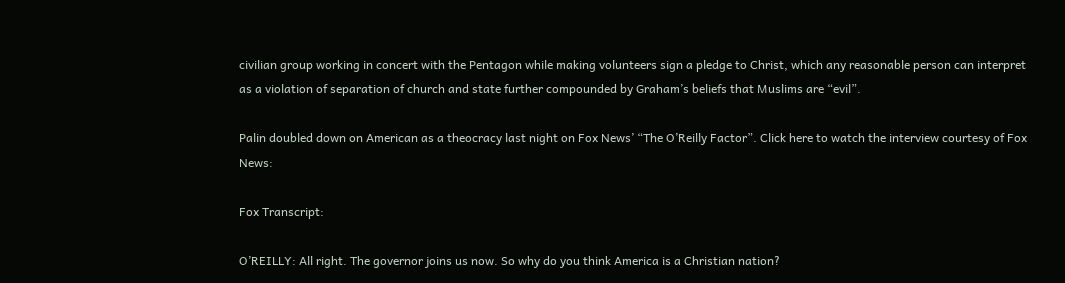civilian group working in concert with the Pentagon while making volunteers sign a pledge to Christ, which any reasonable person can interpret as a violation of separation of church and state further compounded by Graham’s beliefs that Muslims are “evil”.

Palin doubled down on American as a theocracy last night on Fox News’ “The O’Reilly Factor”. Click here to watch the interview courtesy of Fox News:

Fox Transcript:

O’REILLY: All right. The governor joins us now. So why do you think America is a Christian nation?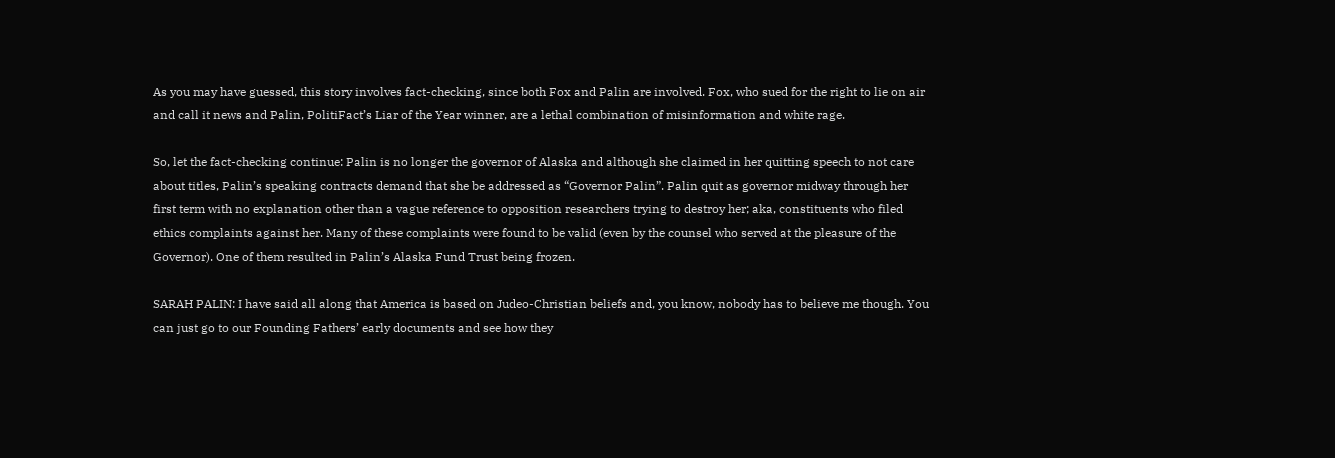As you may have guessed, this story involves fact-checking, since both Fox and Palin are involved. Fox, who sued for the right to lie on air and call it news and Palin, PolitiFact’s Liar of the Year winner, are a lethal combination of misinformation and white rage.

So, let the fact-checking continue: Palin is no longer the governor of Alaska and although she claimed in her quitting speech to not care about titles, Palin’s speaking contracts demand that she be addressed as “Governor Palin”. Palin quit as governor midway through her first term with no explanation other than a vague reference to opposition researchers trying to destroy her; aka, constituents who filed ethics complaints against her. Many of these complaints were found to be valid (even by the counsel who served at the pleasure of the Governor). One of them resulted in Palin’s Alaska Fund Trust being frozen.

SARAH PALIN: I have said all along that America is based on Judeo-Christian beliefs and, you know, nobody has to believe me though. You can just go to our Founding Fathers’ early documents and see how they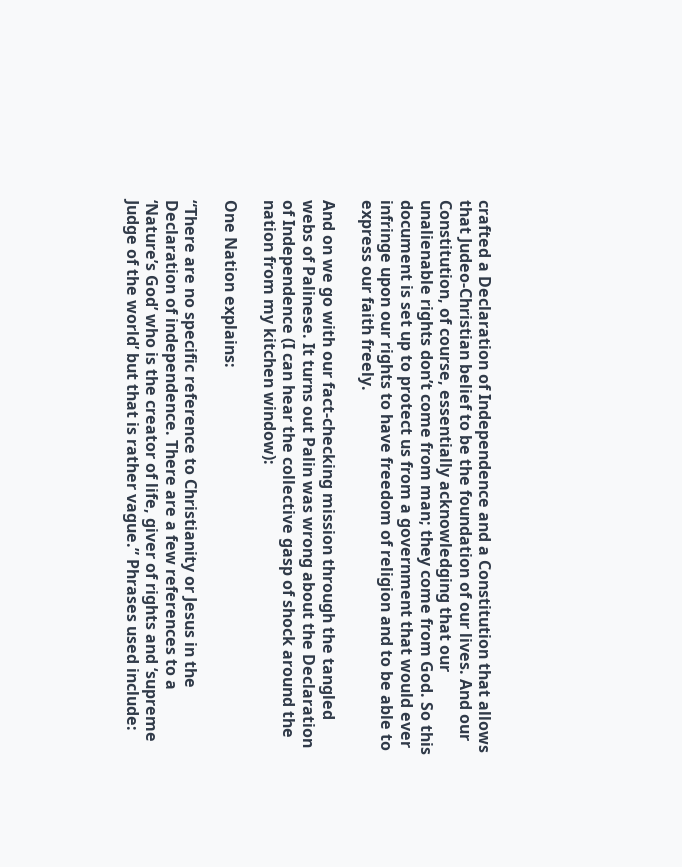crafted a Declaration of Independence and a Constitution that allows that Judeo-Christian belief to be the foundation of our lives. And our Constitution, of course, essentially acknowledging that our unalienable rights don’t come from man; they come from God. So this document is set up to protect us from a government that would ever infringe upon our rights to have freedom of religion and to be able to express our faith freely.

And on we go with our fact-checking mission through the tangled webs of Palinese. It turns out Palin was wrong about the Declaration of Independence (I can hear the collective gasp of shock around the nation from my kitchen window):

One Nation explains:

“There are no specific reference to Christianity or Jesus in the Declaration of independence. There are a few references to a ‘Nature’s God’ who is the creator of life, giver of rights and ‘supreme Judge of the world’ but that is rather vague.” Phrases used include: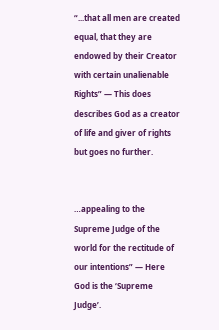“...that all men are created equal, that they are endowed by their Creator with certain unalienable Rights” — This does describes God as a creator of life and giver of rights but goes no further.


…appealing to the Supreme Judge of the world for the rectitude of our intentions” — Here God is the ‘Supreme Judge’.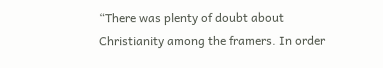“There was plenty of doubt about Christianity among the framers. In order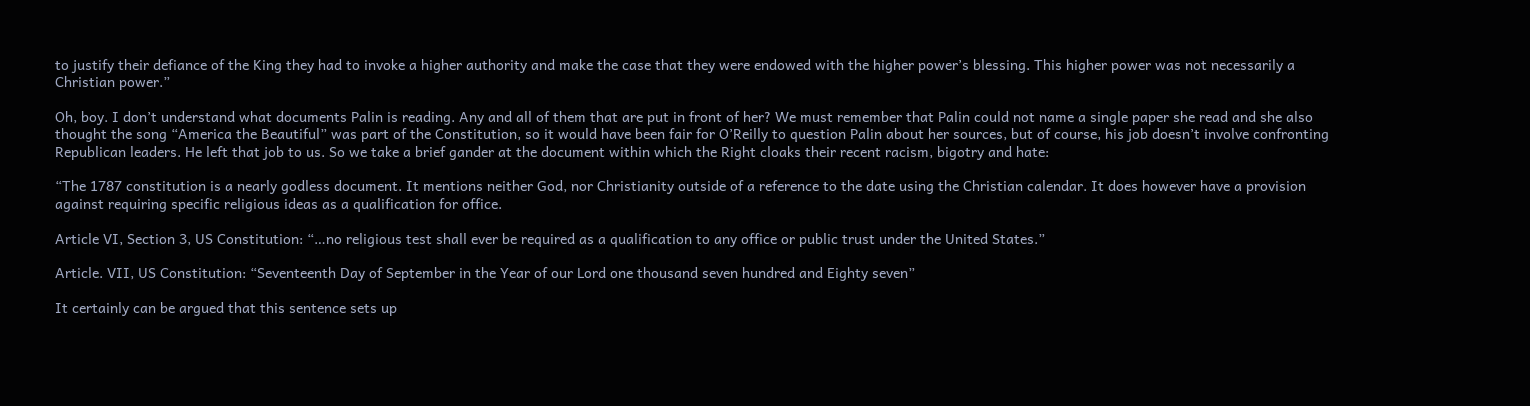to justify their defiance of the King they had to invoke a higher authority and make the case that they were endowed with the higher power’s blessing. This higher power was not necessarily a Christian power.”

Oh, boy. I don’t understand what documents Palin is reading. Any and all of them that are put in front of her? We must remember that Palin could not name a single paper she read and she also thought the song “America the Beautiful” was part of the Constitution, so it would have been fair for O’Reilly to question Palin about her sources, but of course, his job doesn’t involve confronting Republican leaders. He left that job to us. So we take a brief gander at the document within which the Right cloaks their recent racism, bigotry and hate:

“The 1787 constitution is a nearly godless document. It mentions neither God, nor Christianity outside of a reference to the date using the Christian calendar. It does however have a provision against requiring specific religious ideas as a qualification for office.

Article VI, Section 3, US Constitution: “…no religious test shall ever be required as a qualification to any office or public trust under the United States.”

Article. VII, US Constitution: “Seventeenth Day of September in the Year of our Lord one thousand seven hundred and Eighty seven”

It certainly can be argued that this sentence sets up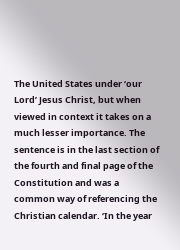The United States under ‘our Lord’ Jesus Christ, but when viewed in context it takes on a much lesser importance. The sentence is in the last section of the fourth and final page of the Constitution and was a common way of referencing the Christian calendar. ‘In the year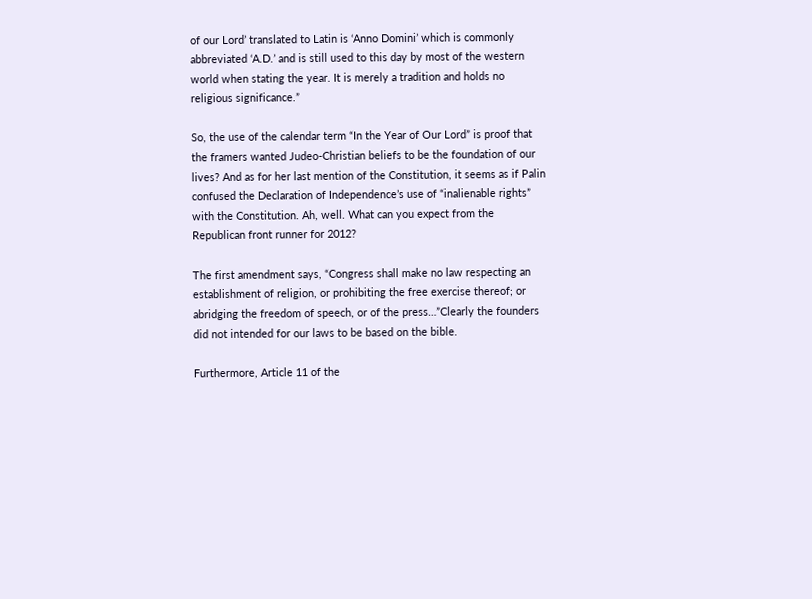of our Lord’ translated to Latin is ‘Anno Domini’ which is commonly abbreviated ‘A.D.’ and is still used to this day by most of the western world when stating the year. It is merely a tradition and holds no religious significance.”

So, the use of the calendar term “In the Year of Our Lord” is proof that the framers wanted Judeo-Christian beliefs to be the foundation of our lives? And as for her last mention of the Constitution, it seems as if Palin confused the Declaration of Independence’s use of “inalienable rights” with the Constitution. Ah, well. What can you expect from the Republican front runner for 2012?

The first amendment says, “Congress shall make no law respecting an establishment of religion, or prohibiting the free exercise thereof; or abridging the freedom of speech, or of the press…”Clearly the founders did not intended for our laws to be based on the bible.

Furthermore, Article 11 of the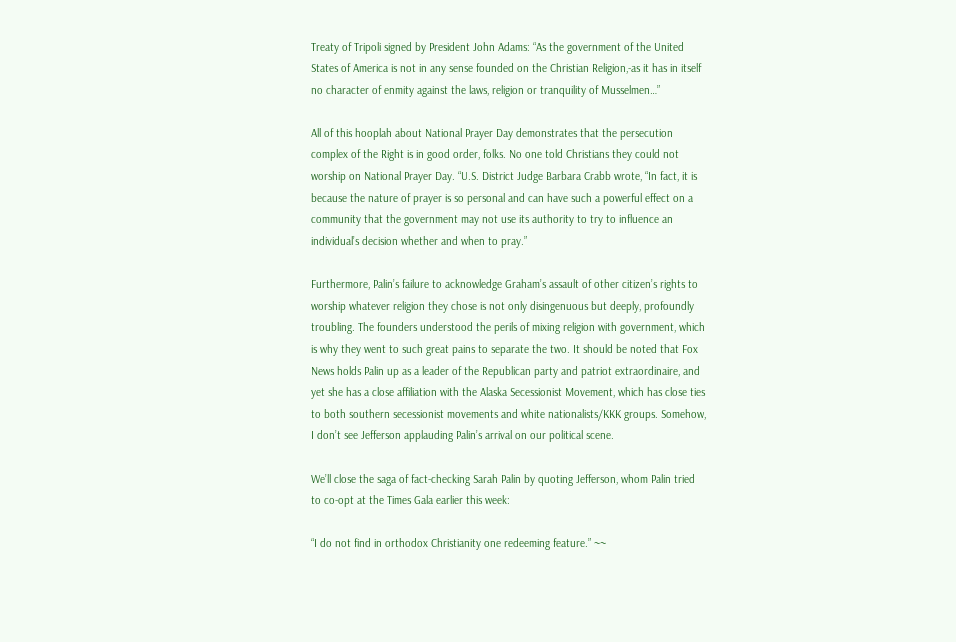Treaty of Tripoli signed by President John Adams: “As the government of the United States of America is not in any sense founded on the Christian Religion,-as it has in itself no character of enmity against the laws, religion or tranquility of Musselmen…”

All of this hooplah about National Prayer Day demonstrates that the persecution complex of the Right is in good order, folks. No one told Christians they could not worship on National Prayer Day. “U.S. District Judge Barbara Crabb wrote, “In fact, it is because the nature of prayer is so personal and can have such a powerful effect on a community that the government may not use its authority to try to influence an individual’s decision whether and when to pray.”

Furthermore, Palin’s failure to acknowledge Graham’s assault of other citizen’s rights to worship whatever religion they chose is not only disingenuous but deeply, profoundly troubling. The founders understood the perils of mixing religion with government, which is why they went to such great pains to separate the two. It should be noted that Fox News holds Palin up as a leader of the Republican party and patriot extraordinaire, and yet she has a close affiliation with the Alaska Secessionist Movement, which has close ties to both southern secessionist movements and white nationalists/KKK groups. Somehow, I don’t see Jefferson applauding Palin’s arrival on our political scene.

We’ll close the saga of fact-checking Sarah Palin by quoting Jefferson, whom Palin tried to co-opt at the Times Gala earlier this week:

“I do not find in orthodox Christianity one redeeming feature.” ~~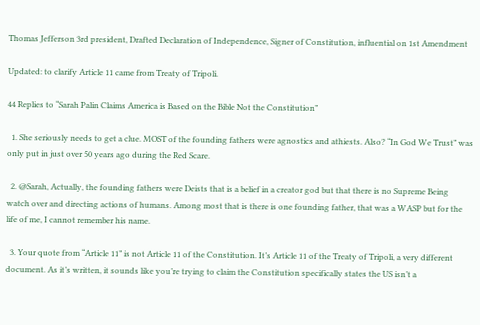Thomas Jefferson 3rd president, Drafted Declaration of Independence, Signer of Constitution, influential on 1st Amendment

Updated: to clarify Article 11 came from Treaty of Tripoli.

44 Replies to “Sarah Palin Claims America is Based on the Bible Not the Constitution”

  1. She seriously needs to get a clue. MOST of the founding fathers were agnostics and athiests. Also? “In God We Trust” was only put in just over 50 years ago during the Red Scare.

  2. @Sarah, Actually, the founding fathers were Deists that is a belief in a creator god but that there is no Supreme Being watch over and directing actions of humans. Among most that is there is one founding father, that was a WASP but for the life of me, I cannot remember his name.

  3. Your quote from “Article 11” is not Article 11 of the Constitution. It’s Article 11 of the Treaty of Tripoli, a very different document. As it’s written, it sounds like you’re trying to claim the Constitution specifically states the US isn’t a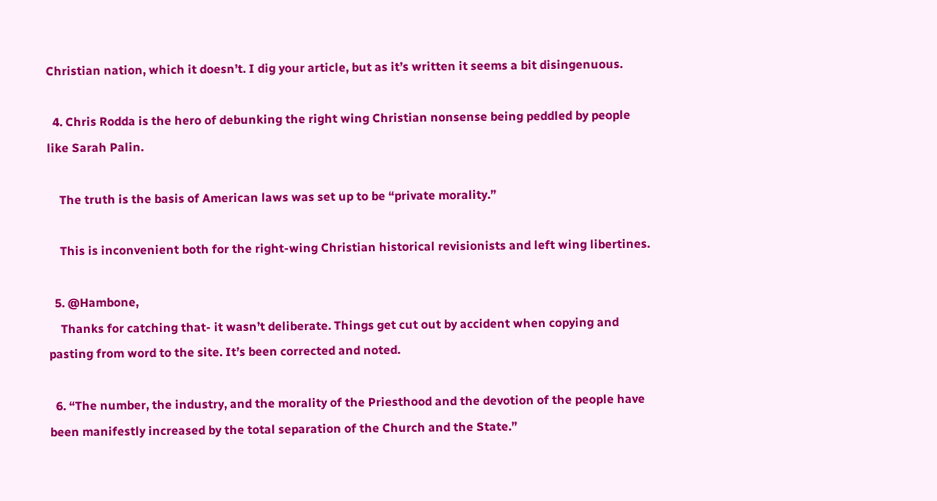Christian nation, which it doesn’t. I dig your article, but as it’s written it seems a bit disingenuous.

  4. Chris Rodda is the hero of debunking the right wing Christian nonsense being peddled by people like Sarah Palin.

    The truth is the basis of American laws was set up to be “private morality.”

    This is inconvenient both for the right-wing Christian historical revisionists and left wing libertines.

  5. @Hambone,
    Thanks for catching that- it wasn’t deliberate. Things get cut out by accident when copying and pasting from word to the site. It’s been corrected and noted.

  6. “The number, the industry, and the morality of the Priesthood and the devotion of the people have been manifestly increased by the total separation of the Church and the State.”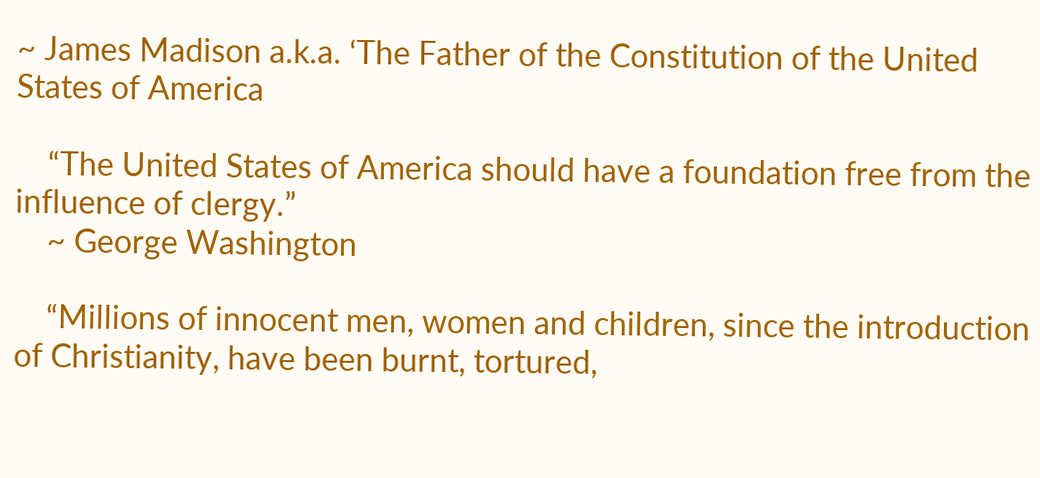~ James Madison a.k.a. ‘The Father of the Constitution of the United States of America

    “The United States of America should have a foundation free from the influence of clergy.”
    ~ George Washington

    “Millions of innocent men, women and children, since the introduction of Christianity, have been burnt, tortured,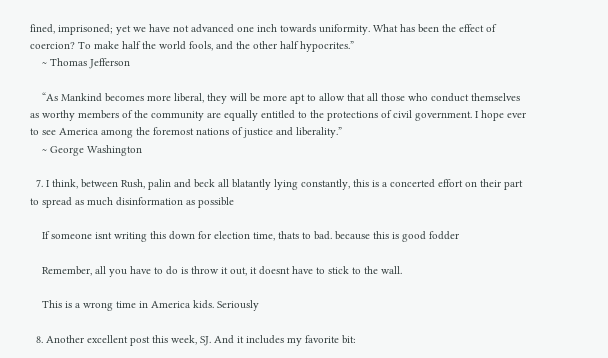fined, imprisoned; yet we have not advanced one inch towards uniformity. What has been the effect of coercion? To make half the world fools, and the other half hypocrites.”
    ~ Thomas Jefferson

    “As Mankind becomes more liberal, they will be more apt to allow that all those who conduct themselves as worthy members of the community are equally entitled to the protections of civil government. I hope ever to see America among the foremost nations of justice and liberality.”
    ~ George Washington

  7. I think, between Rush, palin and beck all blatantly lying constantly, this is a concerted effort on their part to spread as much disinformation as possible

    If someone isnt writing this down for election time, thats to bad. because this is good fodder

    Remember, all you have to do is throw it out, it doesnt have to stick to the wall.

    This is a wrong time in America kids. Seriously

  8. Another excellent post this week, SJ. And it includes my favorite bit: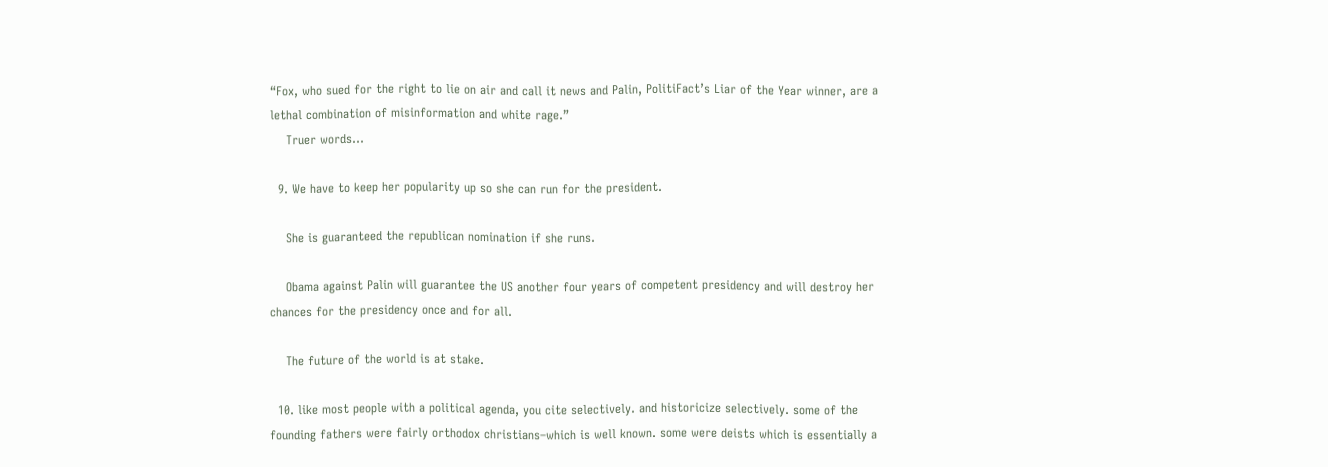“Fox, who sued for the right to lie on air and call it news and Palin, PolitiFact’s Liar of the Year winner, are a lethal combination of misinformation and white rage.”
    Truer words…

  9. We have to keep her popularity up so she can run for the president.

    She is guaranteed the republican nomination if she runs.

    Obama against Palin will guarantee the US another four years of competent presidency and will destroy her chances for the presidency once and for all.

    The future of the world is at stake.

  10. like most people with a political agenda, you cite selectively. and historicize selectively. some of the founding fathers were fairly orthodox christians–which is well known. some were deists which is essentially a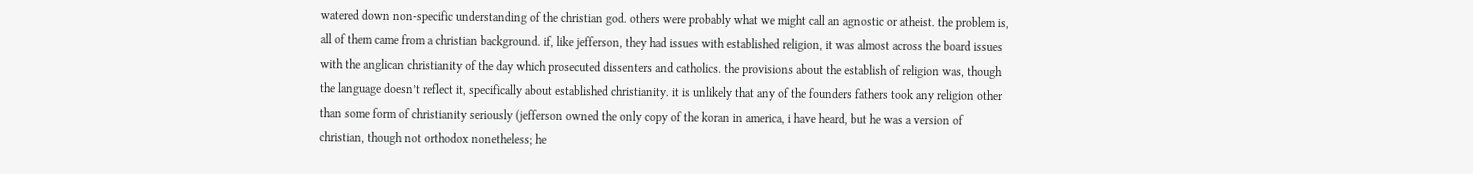watered down non-specific understanding of the christian god. others were probably what we might call an agnostic or atheist. the problem is, all of them came from a christian background. if, like jefferson, they had issues with established religion, it was almost across the board issues with the anglican christianity of the day which prosecuted dissenters and catholics. the provisions about the establish of religion was, though the language doesn’t reflect it, specifically about established christianity. it is unlikely that any of the founders fathers took any religion other than some form of christianity seriously (jefferson owned the only copy of the koran in america, i have heard, but he was a version of christian, though not orthodox nonetheless; he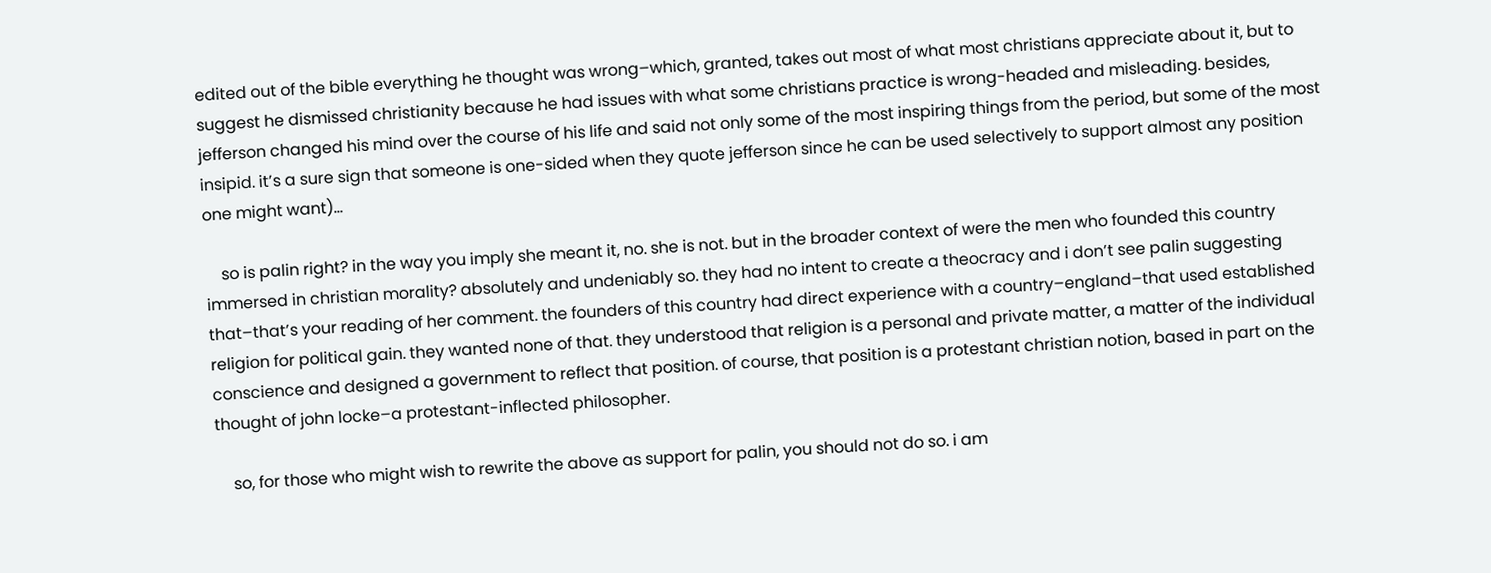edited out of the bible everything he thought was wrong–which, granted, takes out most of what most christians appreciate about it, but to suggest he dismissed christianity because he had issues with what some christians practice is wrong-headed and misleading. besides, jefferson changed his mind over the course of his life and said not only some of the most inspiring things from the period, but some of the most insipid. it’s a sure sign that someone is one-sided when they quote jefferson since he can be used selectively to support almost any position one might want)…

    so is palin right? in the way you imply she meant it, no. she is not. but in the broader context of were the men who founded this country immersed in christian morality? absolutely and undeniably so. they had no intent to create a theocracy and i don’t see palin suggesting that–that’s your reading of her comment. the founders of this country had direct experience with a country–england–that used established religion for political gain. they wanted none of that. they understood that religion is a personal and private matter, a matter of the individual conscience and designed a government to reflect that position. of course, that position is a protestant christian notion, based in part on the thought of john locke–a protestant-inflected philosopher.

    so, for those who might wish to rewrite the above as support for palin, you should not do so. i am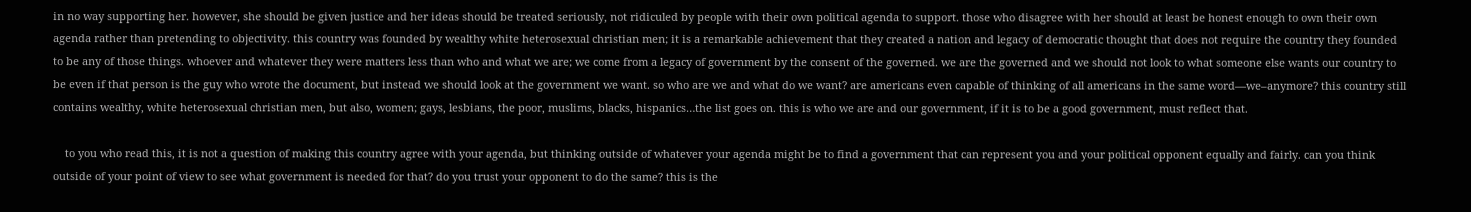in no way supporting her. however, she should be given justice and her ideas should be treated seriously, not ridiculed by people with their own political agenda to support. those who disagree with her should at least be honest enough to own their own agenda rather than pretending to objectivity. this country was founded by wealthy white heterosexual christian men; it is a remarkable achievement that they created a nation and legacy of democratic thought that does not require the country they founded to be any of those things. whoever and whatever they were matters less than who and what we are; we come from a legacy of government by the consent of the governed. we are the governed and we should not look to what someone else wants our country to be even if that person is the guy who wrote the document, but instead we should look at the government we want. so who are we and what do we want? are americans even capable of thinking of all americans in the same word—we–anymore? this country still contains wealthy, white heterosexual christian men, but also, women; gays, lesbians, the poor, muslims, blacks, hispanics…the list goes on. this is who we are and our government, if it is to be a good government, must reflect that.

    to you who read this, it is not a question of making this country agree with your agenda, but thinking outside of whatever your agenda might be to find a government that can represent you and your political opponent equally and fairly. can you think outside of your point of view to see what government is needed for that? do you trust your opponent to do the same? this is the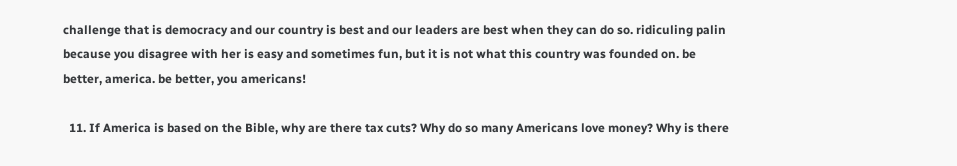challenge that is democracy and our country is best and our leaders are best when they can do so. ridiculing palin because you disagree with her is easy and sometimes fun, but it is not what this country was founded on. be better, america. be better, you americans!

  11. If America is based on the Bible, why are there tax cuts? Why do so many Americans love money? Why is there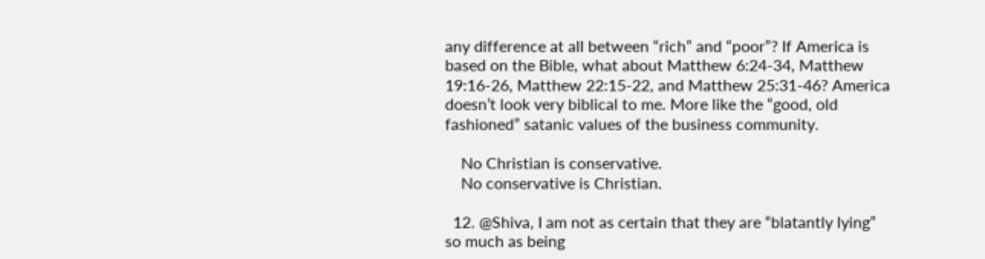any difference at all between “rich” and “poor”? If America is based on the Bible, what about Matthew 6:24-34, Matthew 19:16-26, Matthew 22:15-22, and Matthew 25:31-46? America doesn’t look very biblical to me. More like the “good, old fashioned” satanic values of the business community.

    No Christian is conservative.
    No conservative is Christian.

  12. @Shiva, I am not as certain that they are “blatantly lying” so much as being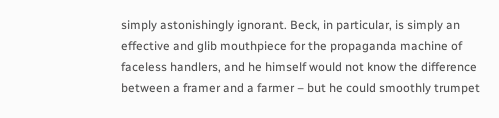simply astonishingly ignorant. Beck, in particular, is simply an effective and glib mouthpiece for the propaganda machine of faceless handlers, and he himself would not know the difference between a framer and a farmer – but he could smoothly trumpet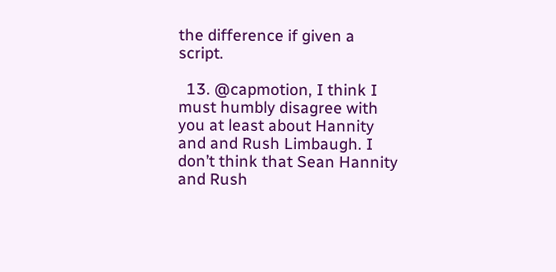the difference if given a script.

  13. @capmotion, I think I must humbly disagree with you at least about Hannity and and Rush Limbaugh. I don’t think that Sean Hannity and Rush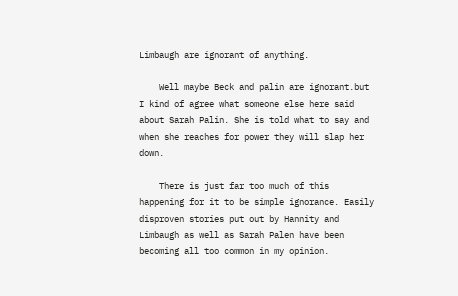Limbaugh are ignorant of anything.

    Well maybe Beck and palin are ignorant.but I kind of agree what someone else here said about Sarah Palin. She is told what to say and when she reaches for power they will slap her down.

    There is just far too much of this happening for it to be simple ignorance. Easily disproven stories put out by Hannity and Limbaugh as well as Sarah Palen have been becoming all too common in my opinion.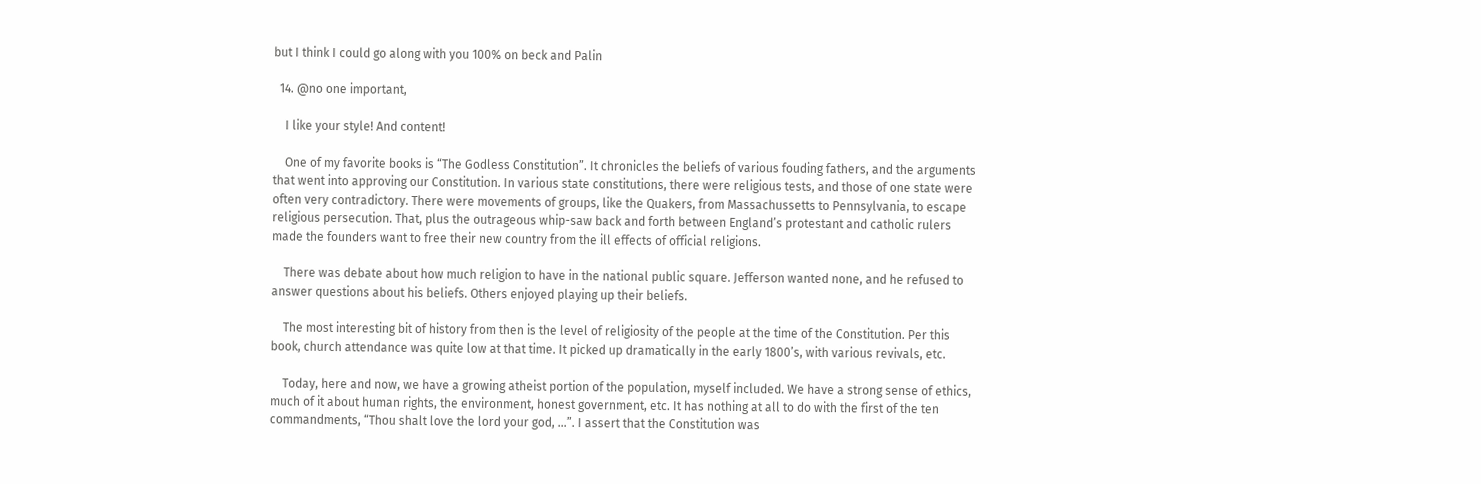but I think I could go along with you 100% on beck and Palin

  14. @no one important,

    I like your style! And content!

    One of my favorite books is “The Godless Constitution”. It chronicles the beliefs of various fouding fathers, and the arguments that went into approving our Constitution. In various state constitutions, there were religious tests, and those of one state were often very contradictory. There were movements of groups, like the Quakers, from Massachussetts to Pennsylvania, to escape religious persecution. That, plus the outrageous whip-saw back and forth between England’s protestant and catholic rulers made the founders want to free their new country from the ill effects of official religions.

    There was debate about how much religion to have in the national public square. Jefferson wanted none, and he refused to answer questions about his beliefs. Others enjoyed playing up their beliefs.

    The most interesting bit of history from then is the level of religiosity of the people at the time of the Constitution. Per this book, church attendance was quite low at that time. It picked up dramatically in the early 1800’s, with various revivals, etc.

    Today, here and now, we have a growing atheist portion of the population, myself included. We have a strong sense of ethics, much of it about human rights, the environment, honest government, etc. It has nothing at all to do with the first of the ten commandments, “Thou shalt love the lord your god, …”. I assert that the Constitution was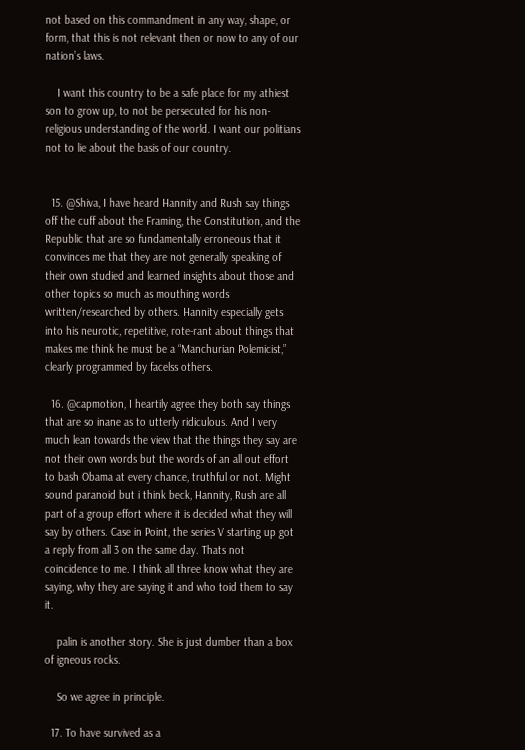not based on this commandment in any way, shape, or form, that this is not relevant then or now to any of our nation’s laws.

    I want this country to be a safe place for my athiest son to grow up, to not be persecuted for his non-religious understanding of the world. I want our politians not to lie about the basis of our country.


  15. @Shiva, I have heard Hannity and Rush say things off the cuff about the Framing, the Constitution, and the Republic that are so fundamentally erroneous that it convinces me that they are not generally speaking of their own studied and learned insights about those and other topics so much as mouthing words written/researched by others. Hannity especially gets into his neurotic, repetitive, rote-rant about things that makes me think he must be a “Manchurian Polemicist,” clearly programmed by facelss others.

  16. @capmotion, I heartily agree they both say things that are so inane as to utterly ridiculous. And I very much lean towards the view that the things they say are not their own words but the words of an all out effort to bash Obama at every chance, truthful or not. Might sound paranoid but i think beck, Hannity, Rush are all part of a group effort where it is decided what they will say by others. Case in Point, the series V starting up got a reply from all 3 on the same day. Thats not coincidence to me. I think all three know what they are saying, why they are saying it and who toid them to say it.

    palin is another story. She is just dumber than a box of igneous rocks.

    So we agree in principle.

  17. To have survived as a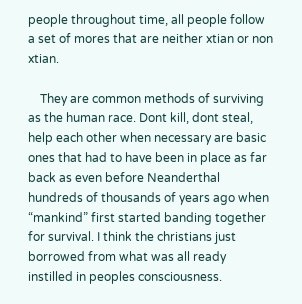people throughout time, all people follow a set of mores that are neither xtian or non xtian.

    They are common methods of surviving as the human race. Dont kill, dont steal, help each other when necessary are basic ones that had to have been in place as far back as even before Neanderthal hundreds of thousands of years ago when “mankind” first started banding together for survival. I think the christians just borrowed from what was all ready instilled in peoples consciousness.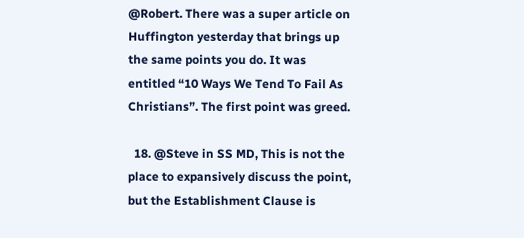@Robert. There was a super article on Huffington yesterday that brings up the same points you do. It was entitled “10 Ways We Tend To Fail As Christians”. The first point was greed.

  18. @Steve in SS MD, This is not the place to expansively discuss the point, but the Establishment Clause is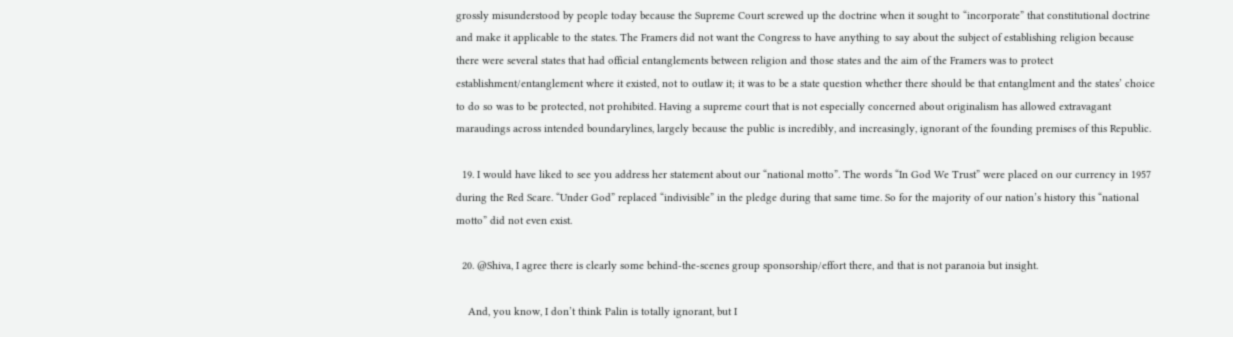grossly misunderstood by people today because the Supreme Court screwed up the doctrine when it sought to “incorporate” that constitutional doctrine and make it applicable to the states. The Framers did not want the Congress to have anything to say about the subject of establishing religion because there were several states that had official entanglements between religion and those states and the aim of the Framers was to protect establishment/entanglement where it existed, not to outlaw it; it was to be a state question whether there should be that entanglment and the states’ choice to do so was to be protected, not prohibited. Having a supreme court that is not especially concerned about originalism has allowed extravagant maraudings across intended boundarylines, largely because the public is incredibly, and increasingly, ignorant of the founding premises of this Republic.

  19. I would have liked to see you address her statement about our “national motto”. The words “In God We Trust” were placed on our currency in 1957 during the Red Scare. “Under God” replaced “indivisible” in the pledge during that same time. So for the majority of our nation’s history this “national motto” did not even exist.

  20. @Shiva, I agree there is clearly some behind-the-scenes group sponsorship/effort there, and that is not paranoia but insight.

    And, you know, I don’t think Palin is totally ignorant, but I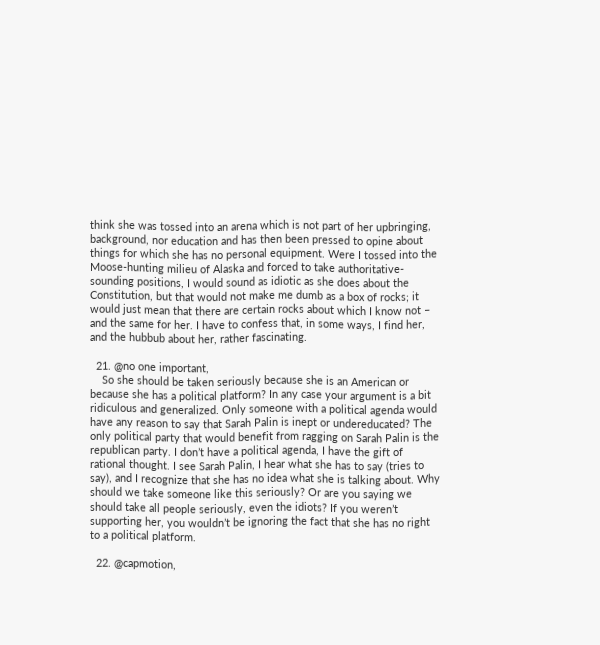think she was tossed into an arena which is not part of her upbringing, background, nor education and has then been pressed to opine about things for which she has no personal equipment. Were I tossed into the Moose-hunting milieu of Alaska and forced to take authoritative-sounding positions, I would sound as idiotic as she does about the Constitution, but that would not make me dumb as a box of rocks; it would just mean that there are certain rocks about which I know not – and the same for her. I have to confess that, in some ways, I find her, and the hubbub about her, rather fascinating.

  21. @no one important,
    So she should be taken seriously because she is an American or because she has a political platform? In any case your argument is a bit ridiculous and generalized. Only someone with a political agenda would have any reason to say that Sarah Palin is inept or undereducated? The only political party that would benefit from ragging on Sarah Palin is the republican party. I don’t have a political agenda, I have the gift of rational thought. I see Sarah Palin, I hear what she has to say (tries to say), and I recognize that she has no idea what she is talking about. Why should we take someone like this seriously? Or are you saying we should take all people seriously, even the idiots? If you weren’t supporting her, you wouldn’t be ignoring the fact that she has no right to a political platform.

  22. @capmotion,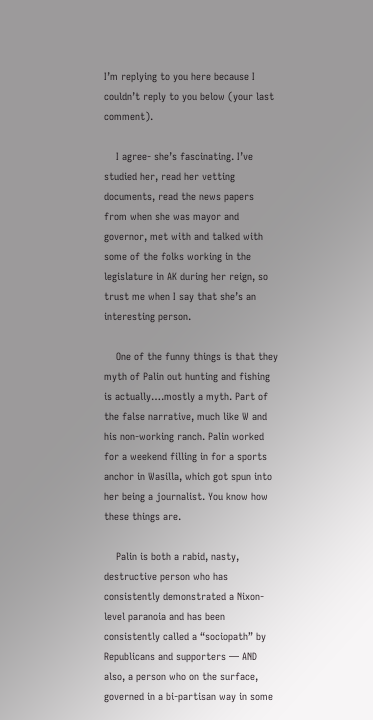I’m replying to you here because I couldn’t reply to you below (your last comment).

    I agree- she’s fascinating. I’ve studied her, read her vetting documents, read the news papers from when she was mayor and governor, met with and talked with some of the folks working in the legislature in AK during her reign, so trust me when I say that she’s an interesting person.

    One of the funny things is that they myth of Palin out hunting and fishing is actually….mostly a myth. Part of the false narrative, much like W and his non-working ranch. Palin worked for a weekend filling in for a sports anchor in Wasilla, which got spun into her being a journalist. You know how these things are.

    Palin is both a rabid, nasty, destructive person who has consistently demonstrated a Nixon-level paranoia and has been consistently called a “sociopath” by Republicans and supporters — AND also, a person who on the surface, governed in a bi-partisan way in some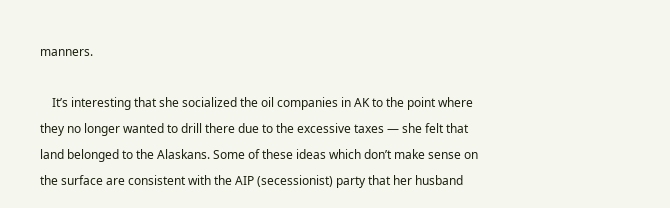manners.

    It’s interesting that she socialized the oil companies in AK to the point where they no longer wanted to drill there due to the excessive taxes — she felt that land belonged to the Alaskans. Some of these ideas which don’t make sense on the surface are consistent with the AIP (secessionist) party that her husband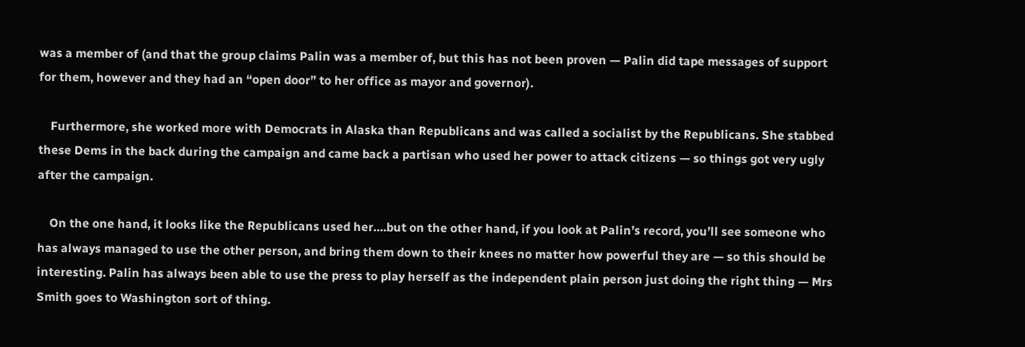was a member of (and that the group claims Palin was a member of, but this has not been proven — Palin did tape messages of support for them, however and they had an “open door” to her office as mayor and governor).

    Furthermore, she worked more with Democrats in Alaska than Republicans and was called a socialist by the Republicans. She stabbed these Dems in the back during the campaign and came back a partisan who used her power to attack citizens — so things got very ugly after the campaign.

    On the one hand, it looks like the Republicans used her….but on the other hand, if you look at Palin’s record, you’ll see someone who has always managed to use the other person, and bring them down to their knees no matter how powerful they are — so this should be interesting. Palin has always been able to use the press to play herself as the independent plain person just doing the right thing — Mrs Smith goes to Washington sort of thing.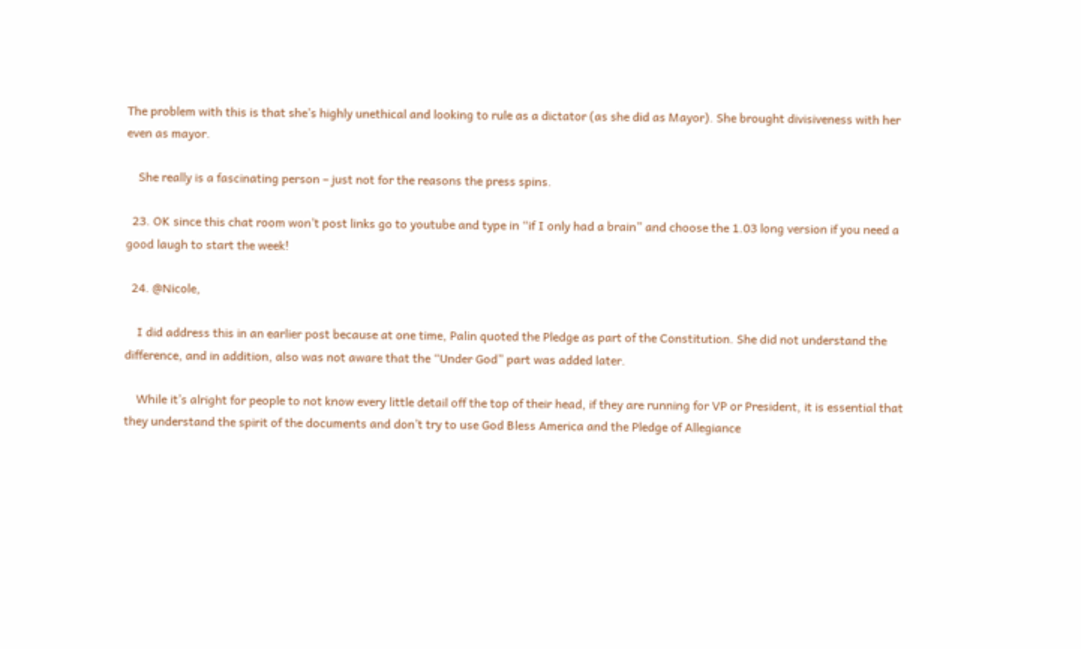The problem with this is that she’s highly unethical and looking to rule as a dictator (as she did as Mayor). She brought divisiveness with her even as mayor.

    She really is a fascinating person – just not for the reasons the press spins.

  23. OK since this chat room won’t post links go to youtube and type in “if I only had a brain” and choose the 1.03 long version if you need a good laugh to start the week!

  24. @Nicole,

    I did address this in an earlier post because at one time, Palin quoted the Pledge as part of the Constitution. She did not understand the difference, and in addition, also was not aware that the “Under God” part was added later.

    While it’s alright for people to not know every little detail off the top of their head, if they are running for VP or President, it is essential that they understand the spirit of the documents and don’t try to use God Bless America and the Pledge of Allegiance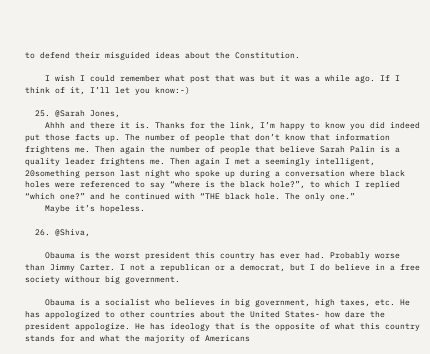to defend their misguided ideas about the Constitution.

    I wish I could remember what post that was but it was a while ago. If I think of it, I’ll let you know:-)

  25. @Sarah Jones,
    Ahhh and there it is. Thanks for the link, I’m happy to know you did indeed put those facts up. The number of people that don’t know that information frightens me. Then again the number of people that believe Sarah Palin is a quality leader frightens me. Then again I met a seemingly intelligent, 20something person last night who spoke up during a conversation where black holes were referenced to say “where is the black hole?”, to which I replied “which one?” and he continued with “THE black hole. The only one.”
    Maybe it’s hopeless.

  26. @Shiva,

    Obauma is the worst president this country has ever had. Probably worse than Jimmy Carter. I not a republican or a democrat, but I do believe in a free society withour big government.

    Obauma is a socialist who believes in big government, high taxes, etc. He has appologized to other countries about the United States- how dare the president appologize. He has ideology that is the opposite of what this country stands for and what the majority of Americans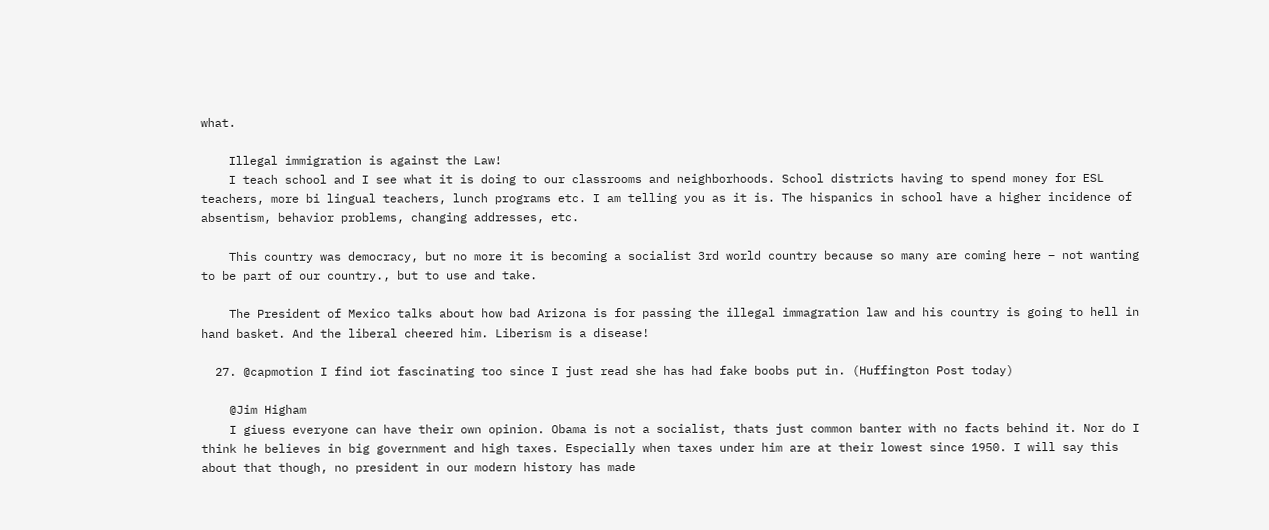what.

    Illegal immigration is against the Law!
    I teach school and I see what it is doing to our classrooms and neighborhoods. School districts having to spend money for ESL teachers, more bi lingual teachers, lunch programs etc. I am telling you as it is. The hispanics in school have a higher incidence of absentism, behavior problems, changing addresses, etc.

    This country was democracy, but no more it is becoming a socialist 3rd world country because so many are coming here – not wanting to be part of our country., but to use and take.

    The President of Mexico talks about how bad Arizona is for passing the illegal immagration law and his country is going to hell in hand basket. And the liberal cheered him. Liberism is a disease!

  27. @capmotion I find iot fascinating too since I just read she has had fake boobs put in. (Huffington Post today)

    @Jim Higham
    I giuess everyone can have their own opinion. Obama is not a socialist, thats just common banter with no facts behind it. Nor do I think he believes in big government and high taxes. Especially when taxes under him are at their lowest since 1950. I will say this about that though, no president in our modern history has made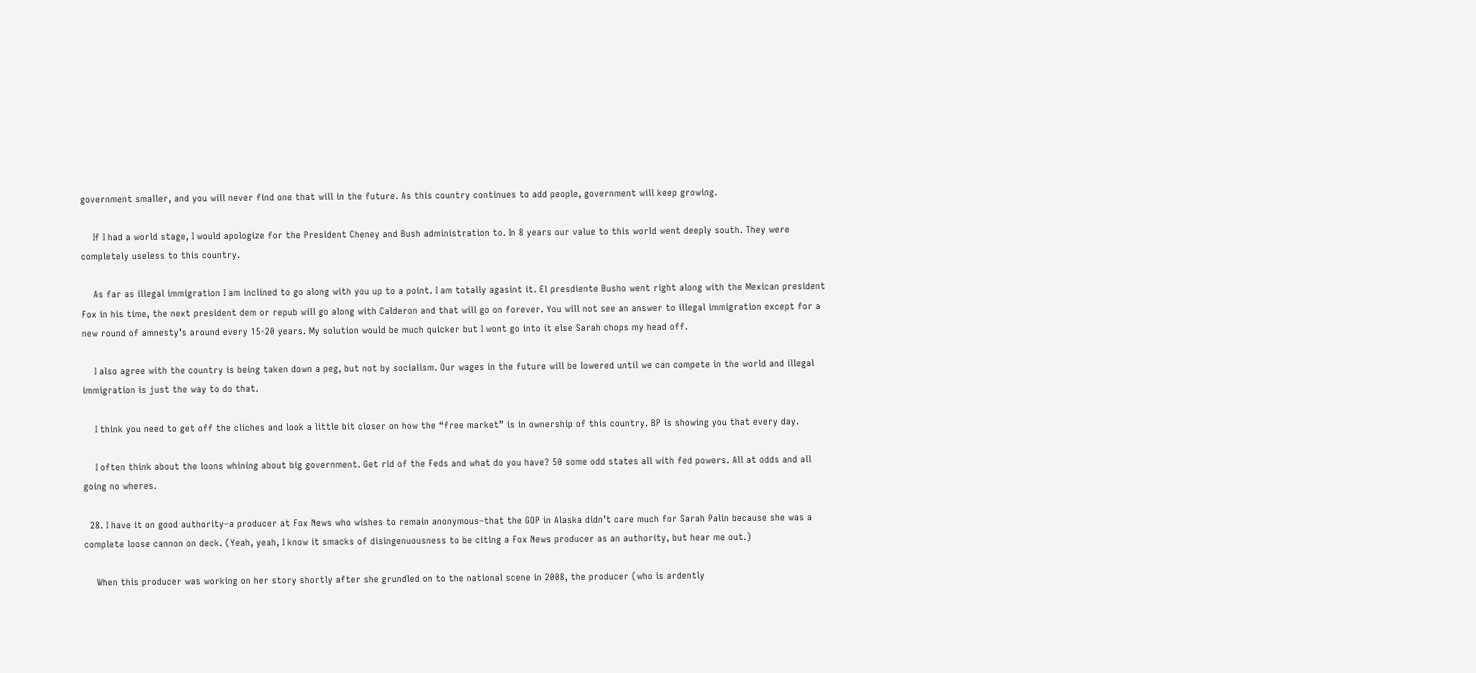government smaller, and you will never find one that will in the future. As this country continues to add people, government will keep growing.

    If I had a world stage, I would apologize for the President Cheney and Bush administration to. In 8 years our value to this world went deeply south. They were completely useless to this country.

    As far as illegal immigration I am inclined to go along with you up to a point. I am totally agasint it. El presdiente Busho went right along with the Mexican president Fox in his time, the next president dem or repub will go along with Calderon and that will go on forever. You will not see an answer to illegal immigration except for a new round of amnesty’s around every 15-20 years. My solution would be much quicker but I wont go into it else Sarah chops my head off.

    I also agree with the country is being taken down a peg, but not by socialism. Our wages in the future will be lowered until we can compete in the world and illegal immigration is just the way to do that.

    I think you need to get off the cliches and look a little bit closer on how the “free market” is in ownership of this country. BP is showing you that every day.

    I often think about the loons whining about big government. Get rid of the Feds and what do you have? 50 some odd states all with fed powers. All at odds and all going no wheres.

  28. I have it on good authority–a producer at Fox News who wishes to remain anonymous–that the GOP in Alaska didn’t care much for Sarah Palin because she was a complete loose cannon on deck. (Yeah, yeah, I know it smacks of disingenuousness to be citing a Fox News producer as an authority, but hear me out.)

    When this producer was working on her story shortly after she grundled on to the national scene in 2008, the producer (who is ardently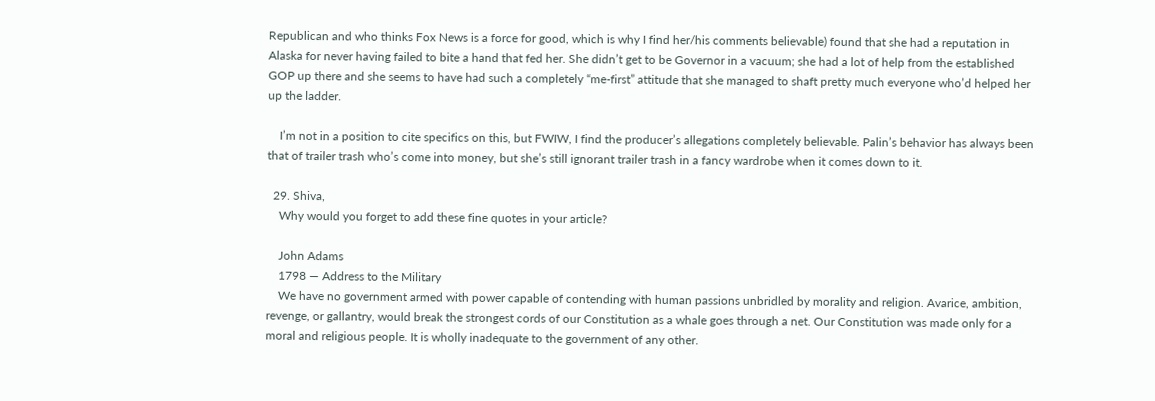Republican and who thinks Fox News is a force for good, which is why I find her/his comments believable) found that she had a reputation in Alaska for never having failed to bite a hand that fed her. She didn’t get to be Governor in a vacuum; she had a lot of help from the established GOP up there and she seems to have had such a completely “me-first” attitude that she managed to shaft pretty much everyone who’d helped her up the ladder.

    I’m not in a position to cite specifics on this, but FWIW, I find the producer’s allegations completely believable. Palin’s behavior has always been that of trailer trash who’s come into money, but she’s still ignorant trailer trash in a fancy wardrobe when it comes down to it.

  29. Shiva,
    Why would you forget to add these fine quotes in your article?

    John Adams
    1798 — Address to the Military
    We have no government armed with power capable of contending with human passions unbridled by morality and religion. Avarice, ambition, revenge, or gallantry, would break the strongest cords of our Constitution as a whale goes through a net. Our Constitution was made only for a moral and religious people. It is wholly inadequate to the government of any other.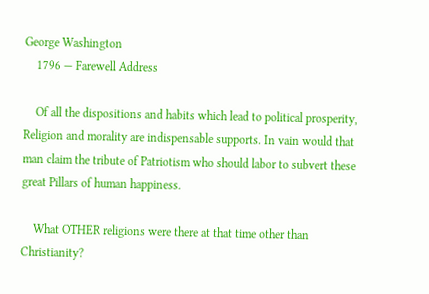George Washington
    1796 — Farewell Address

    Of all the dispositions and habits which lead to political prosperity, Religion and morality are indispensable supports. In vain would that man claim the tribute of Patriotism who should labor to subvert these great Pillars of human happiness.

    What OTHER religions were there at that time other than Christianity?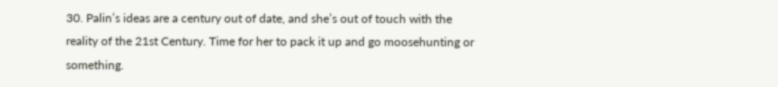30. Palin’s ideas are a century out of date, and she’s out of touch with the reality of the 21st Century. Time for her to pack it up and go moosehunting or something.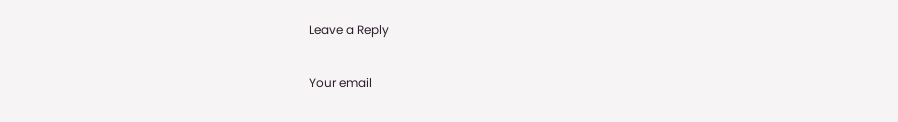Leave a Reply

Your email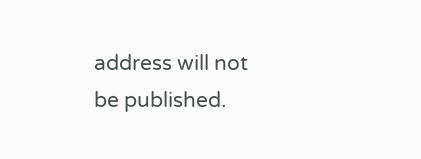address will not be published.